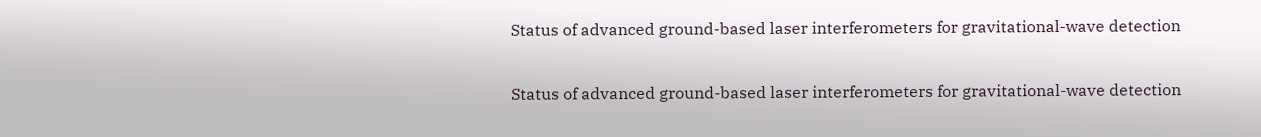Status of advanced ground-based laser interferometers for gravitational-wave detection

Status of advanced ground-based laser interferometers for gravitational-wave detection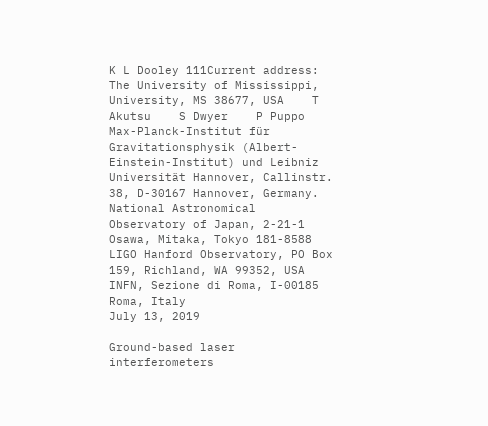K L Dooley 111Current address: The University of Mississippi, University, MS 38677, USA    T Akutsu    S Dwyer    P Puppo Max-Planck-Institut für Gravitationsphysik (Albert-Einstein-Institut) und Leibniz Universität Hannover, Callinstr. 38, D-30167 Hannover, Germany. National Astronomical Observatory of Japan, 2-21-1 Osawa, Mitaka, Tokyo 181-8588 LIGO Hanford Observatory, PO Box 159, Richland, WA 99352, USA INFN, Sezione di Roma, I-00185 Roma, Italy
July 13, 2019

Ground-based laser interferometers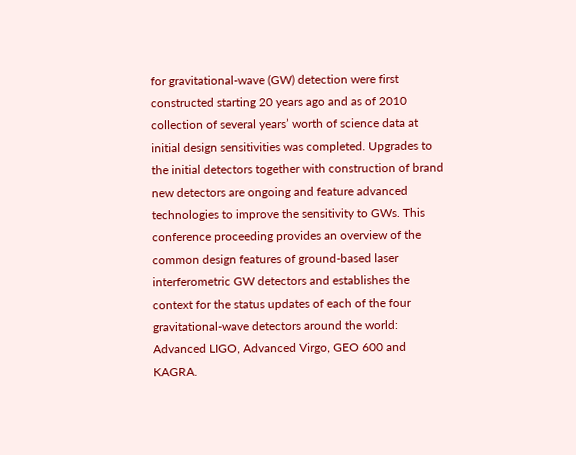for gravitational-wave (GW) detection were first constructed starting 20 years ago and as of 2010 collection of several years’ worth of science data at initial design sensitivities was completed. Upgrades to the initial detectors together with construction of brand new detectors are ongoing and feature advanced technologies to improve the sensitivity to GWs. This conference proceeding provides an overview of the common design features of ground-based laser interferometric GW detectors and establishes the context for the status updates of each of the four gravitational-wave detectors around the world: Advanced LIGO, Advanced Virgo, GEO 600 and KAGRA.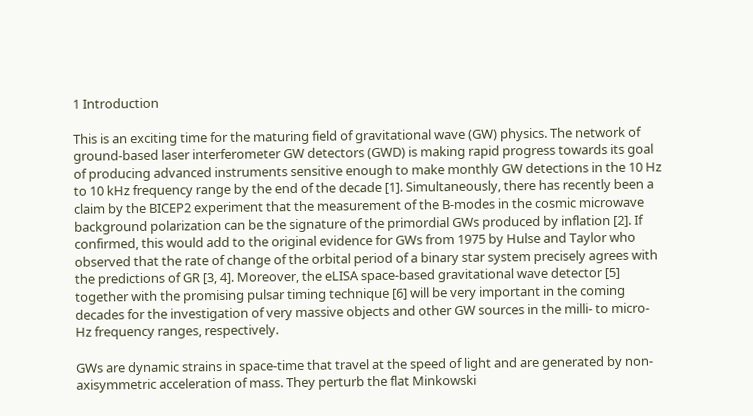1 Introduction

This is an exciting time for the maturing field of gravitational wave (GW) physics. The network of ground-based laser interferometer GW detectors (GWD) is making rapid progress towards its goal of producing advanced instruments sensitive enough to make monthly GW detections in the 10 Hz to 10 kHz frequency range by the end of the decade [1]. Simultaneously, there has recently been a claim by the BICEP2 experiment that the measurement of the B-modes in the cosmic microwave background polarization can be the signature of the primordial GWs produced by inflation [2]. If confirmed, this would add to the original evidence for GWs from 1975 by Hulse and Taylor who observed that the rate of change of the orbital period of a binary star system precisely agrees with the predictions of GR [3, 4]. Moreover, the eLISA space-based gravitational wave detector [5] together with the promising pulsar timing technique [6] will be very important in the coming decades for the investigation of very massive objects and other GW sources in the milli- to micro-Hz frequency ranges, respectively.

GWs are dynamic strains in space-time that travel at the speed of light and are generated by non-axisymmetric acceleration of mass. They perturb the flat Minkowski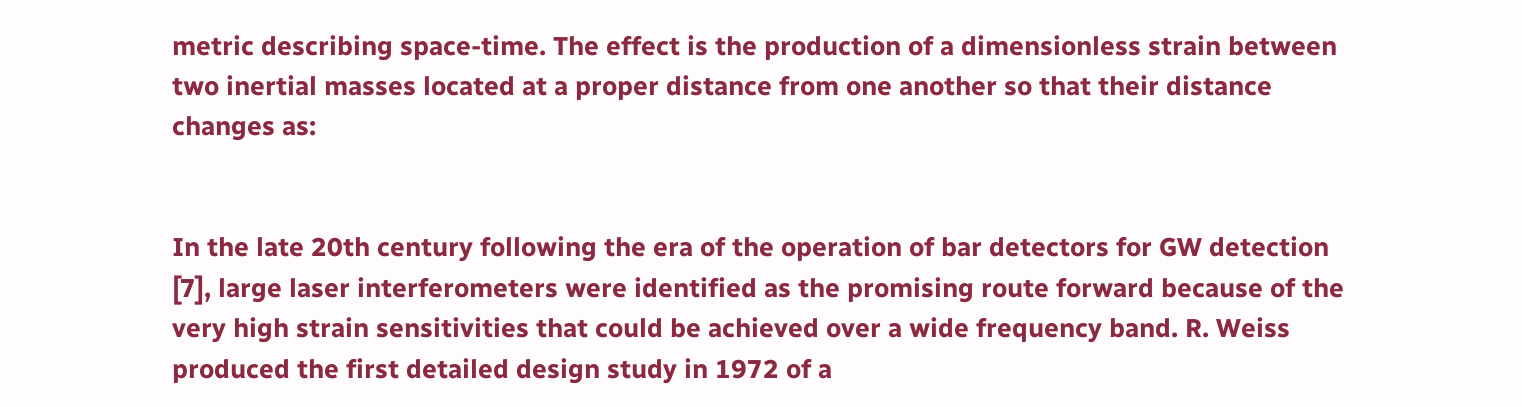metric describing space-time. The effect is the production of a dimensionless strain between two inertial masses located at a proper distance from one another so that their distance changes as:


In the late 20th century following the era of the operation of bar detectors for GW detection [7], large laser interferometers were identified as the promising route forward because of the very high strain sensitivities that could be achieved over a wide frequency band. R. Weiss produced the first detailed design study in 1972 of a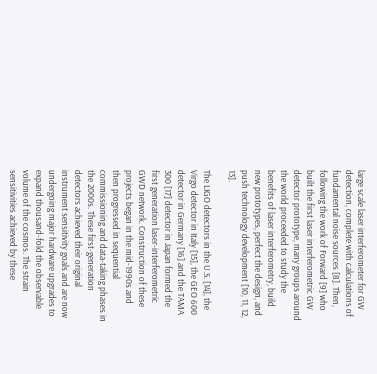large scale laser interferometer for GW detection, complete with calculations of fundamental noise sources [8]. Then, following the work of Forward [9] who built the first laser interferometric GW detector prototype, many groups around the world proceeded to study the benefits of laser interferometry, build new prototypes, perfect the design, and push technology development [10, 11, 12, 13].

The LIGO detectors in the U.S. [14], the Virgo detector in Italy [15], the GEO 600 detector in Germany [16] and the TAMA 300 [17] detector in Japan formed the first generation laser-interferometric GWD network. Construction of these projects began in the mid-1990s and then progressed in sequential commissioning and data-taking phases in the 2000s. These first-generation detectors achieved their original instrument sensitivity goals and are now undergoing major hardware upgrades to expand thousand-fold the observable volume of the cosmos. The strain sensitivities achieved by these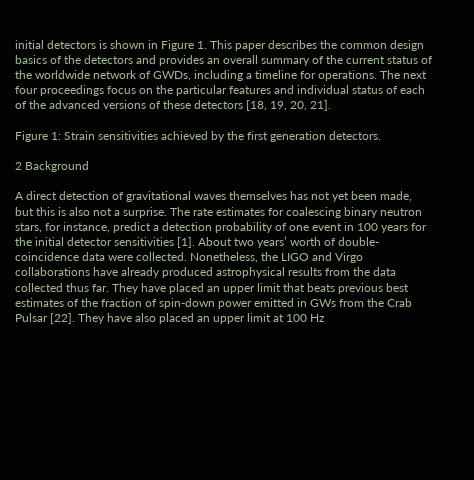initial detectors is shown in Figure 1. This paper describes the common design basics of the detectors and provides an overall summary of the current status of the worldwide network of GWDs, including a timeline for operations. The next four proceedings focus on the particular features and individual status of each of the advanced versions of these detectors [18, 19, 20, 21].

Figure 1: Strain sensitivities achieved by the first generation detectors.

2 Background

A direct detection of gravitational waves themselves has not yet been made, but this is also not a surprise. The rate estimates for coalescing binary neutron stars, for instance, predict a detection probability of one event in 100 years for the initial detector sensitivities [1]. About two years’ worth of double-coincidence data were collected. Nonetheless, the LIGO and Virgo collaborations have already produced astrophysical results from the data collected thus far. They have placed an upper limit that beats previous best estimates of the fraction of spin-down power emitted in GWs from the Crab Pulsar [22]. They have also placed an upper limit at 100 Hz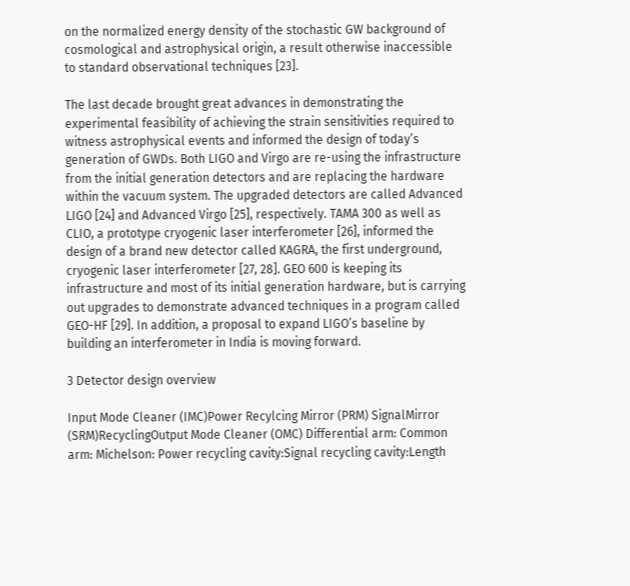on the normalized energy density of the stochastic GW background of cosmological and astrophysical origin, a result otherwise inaccessible to standard observational techniques [23].

The last decade brought great advances in demonstrating the experimental feasibility of achieving the strain sensitivities required to witness astrophysical events and informed the design of today’s generation of GWDs. Both LIGO and Virgo are re-using the infrastructure from the initial generation detectors and are replacing the hardware within the vacuum system. The upgraded detectors are called Advanced LIGO [24] and Advanced Virgo [25], respectively. TAMA 300 as well as CLIO, a prototype cryogenic laser interferometer [26], informed the design of a brand new detector called KAGRA, the first underground, cryogenic laser interferometer [27, 28]. GEO 600 is keeping its infrastructure and most of its initial generation hardware, but is carrying out upgrades to demonstrate advanced techniques in a program called GEO-HF [29]. In addition, a proposal to expand LIGO’s baseline by building an interferometer in India is moving forward.

3 Detector design overview

Input Mode Cleaner (IMC)Power Recylcing Mirror (PRM) SignalMirror (SRM)RecyclingOutput Mode Cleaner (OMC) Differential arm: Common arm: Michelson: Power recycling cavity:Signal recycling cavity:Length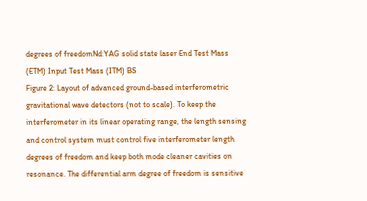degrees of freedomNd:YAG solid state laser End Test Mass (ETM) Input Test Mass (ITM) BS
Figure 2: Layout of advanced ground-based interferometric gravitational wave detectors (not to scale). To keep the interferometer in its linear operating range, the length sensing and control system must control five interferometer length degrees of freedom and keep both mode cleaner cavities on resonance. The differential arm degree of freedom is sensitive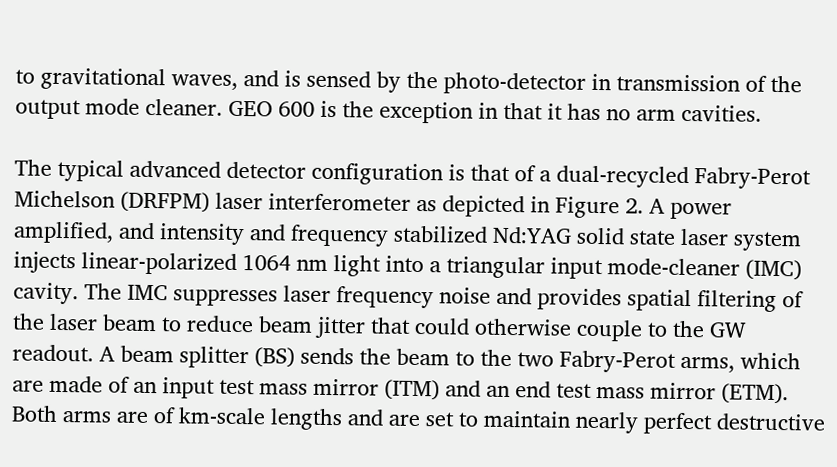to gravitational waves, and is sensed by the photo-detector in transmission of the output mode cleaner. GEO 600 is the exception in that it has no arm cavities.

The typical advanced detector configuration is that of a dual-recycled Fabry-Perot Michelson (DRFPM) laser interferometer as depicted in Figure 2. A power amplified, and intensity and frequency stabilized Nd:YAG solid state laser system injects linear-polarized 1064 nm light into a triangular input mode-cleaner (IMC) cavity. The IMC suppresses laser frequency noise and provides spatial filtering of the laser beam to reduce beam jitter that could otherwise couple to the GW readout. A beam splitter (BS) sends the beam to the two Fabry-Perot arms, which are made of an input test mass mirror (ITM) and an end test mass mirror (ETM). Both arms are of km-scale lengths and are set to maintain nearly perfect destructive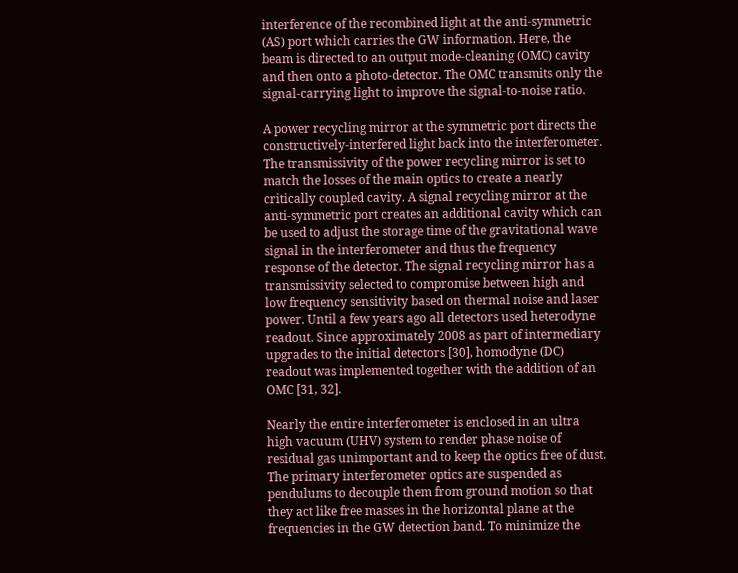interference of the recombined light at the anti-symmetric (AS) port which carries the GW information. Here, the beam is directed to an output mode-cleaning (OMC) cavity and then onto a photo-detector. The OMC transmits only the signal-carrying light to improve the signal-to-noise ratio.

A power recycling mirror at the symmetric port directs the constructively-interfered light back into the interferometer. The transmissivity of the power recycling mirror is set to match the losses of the main optics to create a nearly critically coupled cavity. A signal recycling mirror at the anti-symmetric port creates an additional cavity which can be used to adjust the storage time of the gravitational wave signal in the interferometer and thus the frequency response of the detector. The signal recycling mirror has a transmissivity selected to compromise between high and low frequency sensitivity based on thermal noise and laser power. Until a few years ago all detectors used heterodyne readout. Since approximately 2008 as part of intermediary upgrades to the initial detectors [30], homodyne (DC) readout was implemented together with the addition of an OMC [31, 32].

Nearly the entire interferometer is enclosed in an ultra high vacuum (UHV) system to render phase noise of residual gas unimportant and to keep the optics free of dust. The primary interferometer optics are suspended as pendulums to decouple them from ground motion so that they act like free masses in the horizontal plane at the frequencies in the GW detection band. To minimize the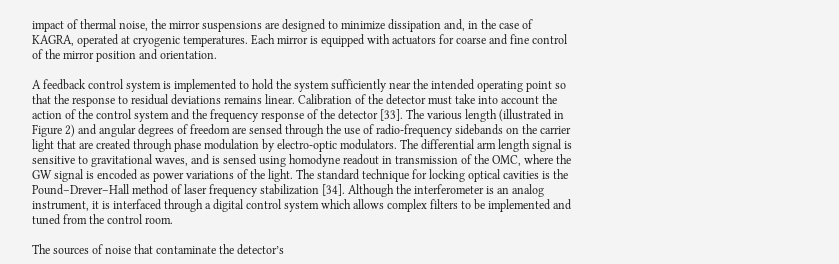impact of thermal noise, the mirror suspensions are designed to minimize dissipation and, in the case of KAGRA, operated at cryogenic temperatures. Each mirror is equipped with actuators for coarse and fine control of the mirror position and orientation.

A feedback control system is implemented to hold the system sufficiently near the intended operating point so that the response to residual deviations remains linear. Calibration of the detector must take into account the action of the control system and the frequency response of the detector [33]. The various length (illustrated in Figure 2) and angular degrees of freedom are sensed through the use of radio-frequency sidebands on the carrier light that are created through phase modulation by electro-optic modulators. The differential arm length signal is sensitive to gravitational waves, and is sensed using homodyne readout in transmission of the OMC, where the GW signal is encoded as power variations of the light. The standard technique for locking optical cavities is the Pound–Drever–Hall method of laser frequency stabilization [34]. Although the interferometer is an analog instrument, it is interfaced through a digital control system which allows complex filters to be implemented and tuned from the control room.

The sources of noise that contaminate the detector’s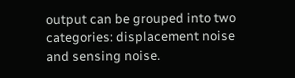output can be grouped into two categories: displacement noise and sensing noise.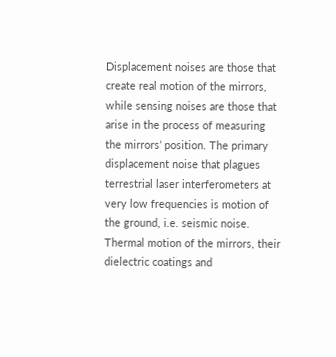Displacement noises are those that create real motion of the mirrors, while sensing noises are those that arise in the process of measuring the mirrors’ position. The primary displacement noise that plagues terrestrial laser interferometers at very low frequencies is motion of the ground, i.e. seismic noise. Thermal motion of the mirrors, their dielectric coatings and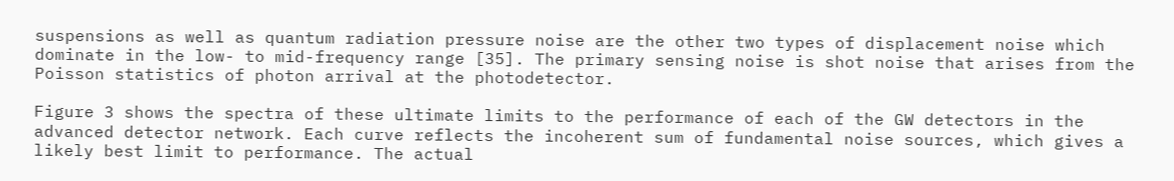suspensions as well as quantum radiation pressure noise are the other two types of displacement noise which dominate in the low- to mid-frequency range [35]. The primary sensing noise is shot noise that arises from the Poisson statistics of photon arrival at the photodetector.

Figure 3 shows the spectra of these ultimate limits to the performance of each of the GW detectors in the advanced detector network. Each curve reflects the incoherent sum of fundamental noise sources, which gives a likely best limit to performance. The actual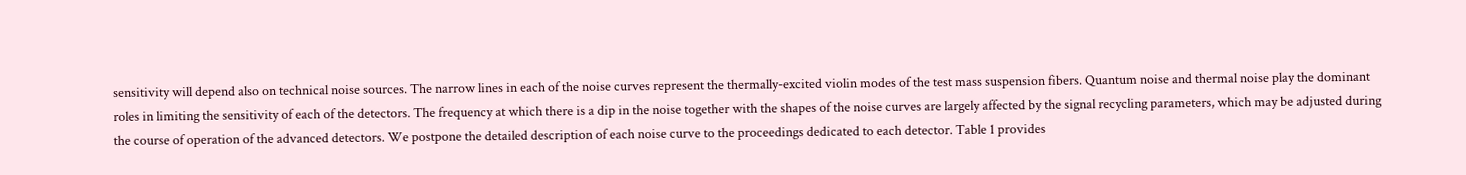sensitivity will depend also on technical noise sources. The narrow lines in each of the noise curves represent the thermally-excited violin modes of the test mass suspension fibers. Quantum noise and thermal noise play the dominant roles in limiting the sensitivity of each of the detectors. The frequency at which there is a dip in the noise together with the shapes of the noise curves are largely affected by the signal recycling parameters, which may be adjusted during the course of operation of the advanced detectors. We postpone the detailed description of each noise curve to the proceedings dedicated to each detector. Table 1 provides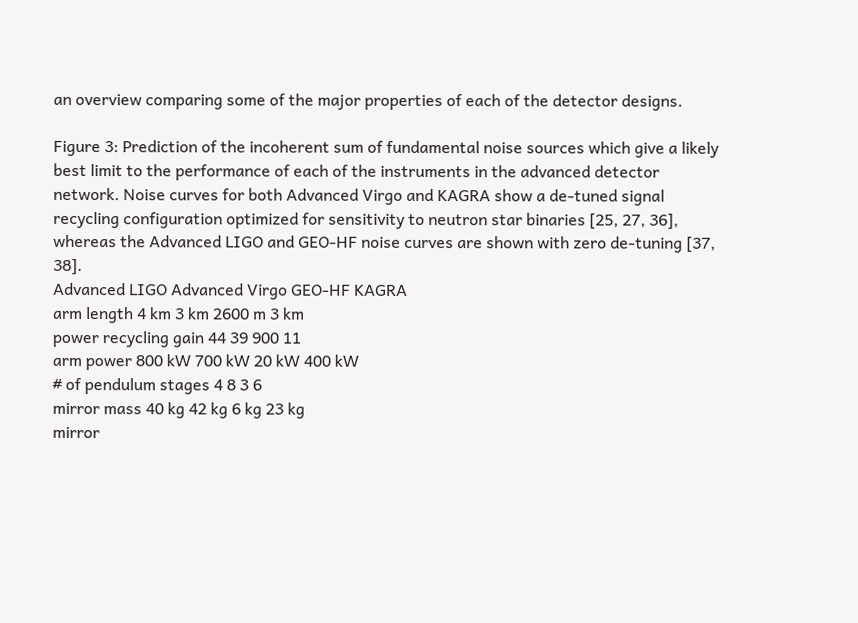an overview comparing some of the major properties of each of the detector designs.

Figure 3: Prediction of the incoherent sum of fundamental noise sources which give a likely best limit to the performance of each of the instruments in the advanced detector network. Noise curves for both Advanced Virgo and KAGRA show a de-tuned signal recycling configuration optimized for sensitivity to neutron star binaries [25, 27, 36], whereas the Advanced LIGO and GEO-HF noise curves are shown with zero de-tuning [37, 38].
Advanced LIGO Advanced Virgo GEO-HF KAGRA
arm length 4 km 3 km 2600 m 3 km
power recycling gain 44 39 900 11
arm power 800 kW 700 kW 20 kW 400 kW
# of pendulum stages 4 8 3 6
mirror mass 40 kg 42 kg 6 kg 23 kg
mirror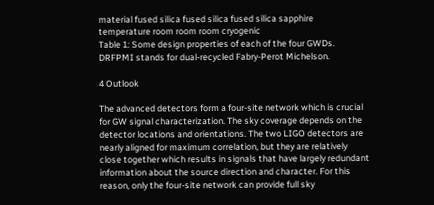material fused silica fused silica fused silica sapphire
temperature room room room cryogenic
Table 1: Some design properties of each of the four GWDs. DRFPMI stands for dual-recycled Fabry-Perot Michelson.

4 Outlook

The advanced detectors form a four-site network which is crucial for GW signal characterization. The sky coverage depends on the detector locations and orientations. The two LIGO detectors are nearly aligned for maximum correlation, but they are relatively close together which results in signals that have largely redundant information about the source direction and character. For this reason, only the four-site network can provide full sky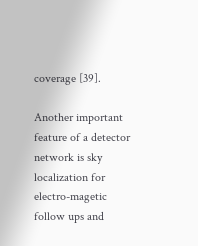coverage [39].

Another important feature of a detector network is sky localization for electro-magetic follow ups and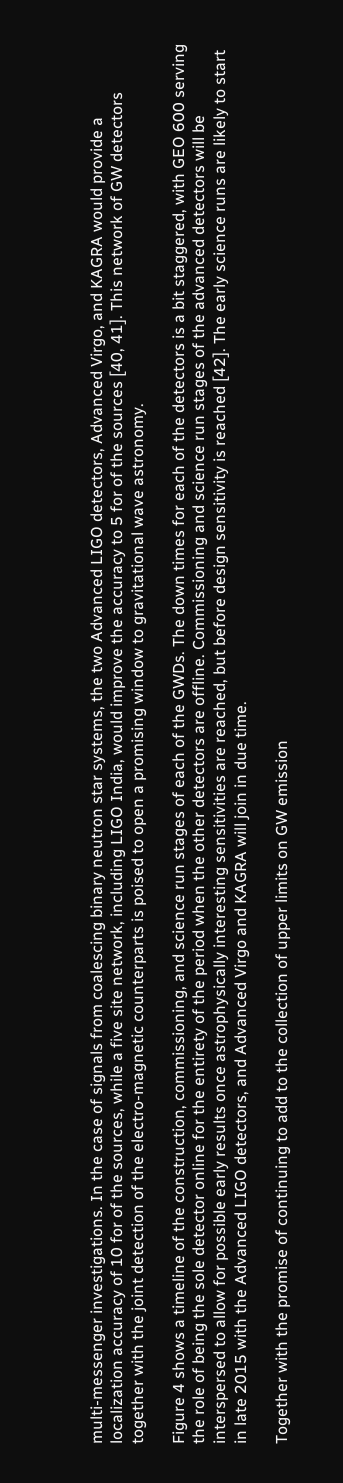multi-messenger investigations. In the case of signals from coalescing binary neutron star systems, the two Advanced LIGO detectors, Advanced Virgo, and KAGRA would provide a localization accuracy of 10 for of the sources, while a five site network, including LIGO India, would improve the accuracy to 5 for of the sources [40, 41]. This network of GW detectors together with the joint detection of the electro-magnetic counterparts is poised to open a promising window to gravitational wave astronomy.

Figure 4 shows a timeline of the construction, commissioning, and science run stages of each of the GWDs. The down times for each of the detectors is a bit staggered, with GEO 600 serving the role of being the sole detector online for the entirety of the period when the other detectors are offline. Commissioning and science run stages of the advanced detectors will be interspersed to allow for possible early results once astrophysically interesting sensitivities are reached, but before design sensitivity is reached [42]. The early science runs are likely to start in late 2015 with the Advanced LIGO detectors, and Advanced Virgo and KAGRA will join in due time.

Together with the promise of continuing to add to the collection of upper limits on GW emission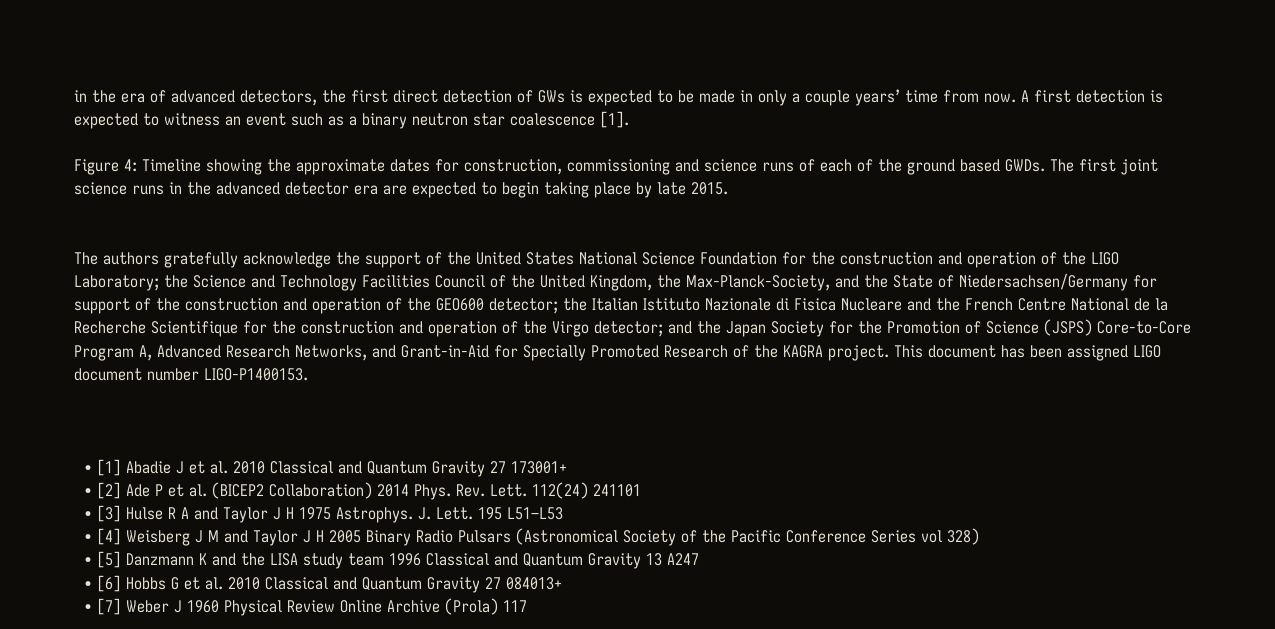in the era of advanced detectors, the first direct detection of GWs is expected to be made in only a couple years’ time from now. A first detection is expected to witness an event such as a binary neutron star coalescence [1].

Figure 4: Timeline showing the approximate dates for construction, commissioning and science runs of each of the ground based GWDs. The first joint science runs in the advanced detector era are expected to begin taking place by late 2015.


The authors gratefully acknowledge the support of the United States National Science Foundation for the construction and operation of the LIGO Laboratory; the Science and Technology Facilities Council of the United Kingdom, the Max-Planck-Society, and the State of Niedersachsen/Germany for support of the construction and operation of the GEO600 detector; the Italian Istituto Nazionale di Fisica Nucleare and the French Centre National de la Recherche Scientifique for the construction and operation of the Virgo detector; and the Japan Society for the Promotion of Science (JSPS) Core-to-Core Program A, Advanced Research Networks, and Grant-in-Aid for Specially Promoted Research of the KAGRA project. This document has been assigned LIGO document number LIGO-P1400153.



  • [1] Abadie J et al. 2010 Classical and Quantum Gravity 27 173001+
  • [2] Ade P et al. (BICEP2 Collaboration) 2014 Phys. Rev. Lett. 112(24) 241101
  • [3] Hulse R A and Taylor J H 1975 Astrophys. J. Lett. 195 L51–L53
  • [4] Weisberg J M and Taylor J H 2005 Binary Radio Pulsars (Astronomical Society of the Pacific Conference Series vol 328)
  • [5] Danzmann K and the LISA study team 1996 Classical and Quantum Gravity 13 A247
  • [6] Hobbs G et al. 2010 Classical and Quantum Gravity 27 084013+
  • [7] Weber J 1960 Physical Review Online Archive (Prola) 117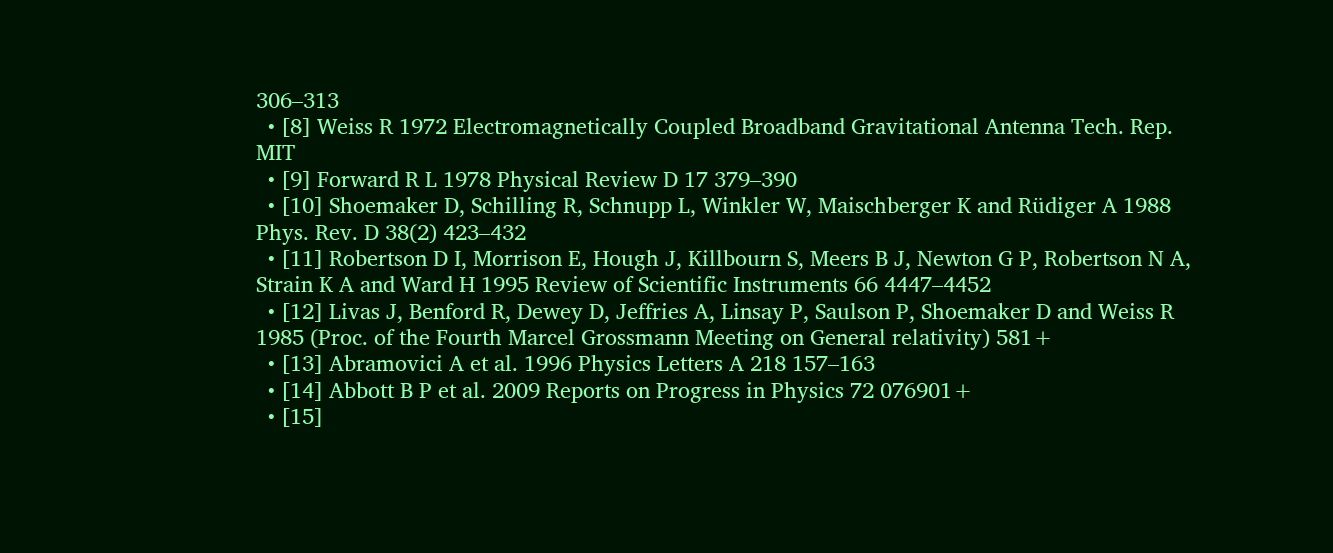306–313
  • [8] Weiss R 1972 Electromagnetically Coupled Broadband Gravitational Antenna Tech. Rep. MIT
  • [9] Forward R L 1978 Physical Review D 17 379–390
  • [10] Shoemaker D, Schilling R, Schnupp L, Winkler W, Maischberger K and Rüdiger A 1988 Phys. Rev. D 38(2) 423–432
  • [11] Robertson D I, Morrison E, Hough J, Killbourn S, Meers B J, Newton G P, Robertson N A, Strain K A and Ward H 1995 Review of Scientific Instruments 66 4447–4452
  • [12] Livas J, Benford R, Dewey D, Jeffries A, Linsay P, Saulson P, Shoemaker D and Weiss R 1985 (Proc. of the Fourth Marcel Grossmann Meeting on General relativity) 581+
  • [13] Abramovici A et al. 1996 Physics Letters A 218 157–163
  • [14] Abbott B P et al. 2009 Reports on Progress in Physics 72 076901+
  • [15]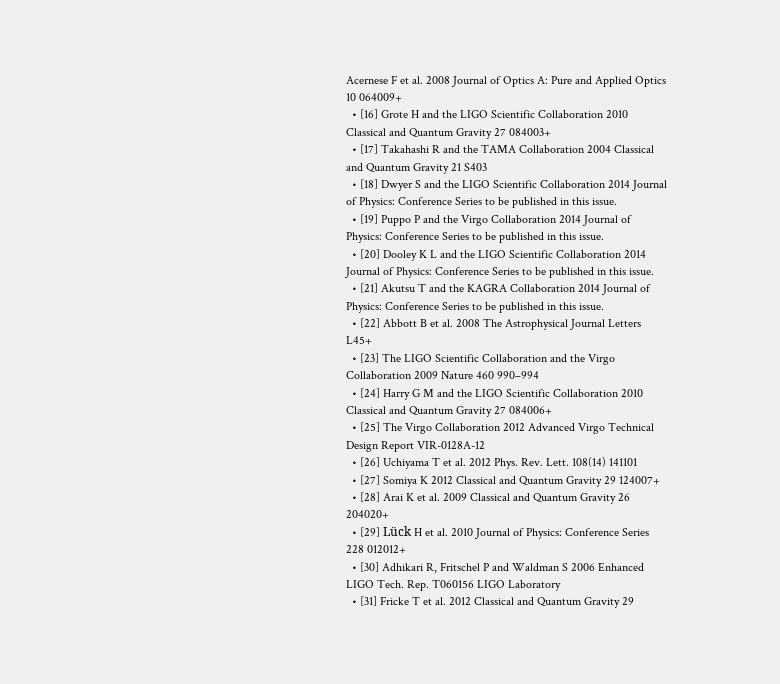Acernese F et al. 2008 Journal of Optics A: Pure and Applied Optics 10 064009+
  • [16] Grote H and the LIGO Scientific Collaboration 2010 Classical and Quantum Gravity 27 084003+
  • [17] Takahashi R and the TAMA Collaboration 2004 Classical and Quantum Gravity 21 S403
  • [18] Dwyer S and the LIGO Scientific Collaboration 2014 Journal of Physics: Conference Series to be published in this issue.
  • [19] Puppo P and the Virgo Collaboration 2014 Journal of Physics: Conference Series to be published in this issue.
  • [20] Dooley K L and the LIGO Scientific Collaboration 2014 Journal of Physics: Conference Series to be published in this issue.
  • [21] Akutsu T and the KAGRA Collaboration 2014 Journal of Physics: Conference Series to be published in this issue.
  • [22] Abbott B et al. 2008 The Astrophysical Journal Letters L45+
  • [23] The LIGO Scientific Collaboration and the Virgo Collaboration 2009 Nature 460 990–994
  • [24] Harry G M and the LIGO Scientific Collaboration 2010 Classical and Quantum Gravity 27 084006+
  • [25] The Virgo Collaboration 2012 Advanced Virgo Technical Design Report VIR-0128A-12
  • [26] Uchiyama T et al. 2012 Phys. Rev. Lett. 108(14) 141101
  • [27] Somiya K 2012 Classical and Quantum Gravity 29 124007+
  • [28] Arai K et al. 2009 Classical and Quantum Gravity 26 204020+
  • [29] Lück H et al. 2010 Journal of Physics: Conference Series 228 012012+
  • [30] Adhikari R, Fritschel P and Waldman S 2006 Enhanced LIGO Tech. Rep. T060156 LIGO Laboratory
  • [31] Fricke T et al. 2012 Classical and Quantum Gravity 29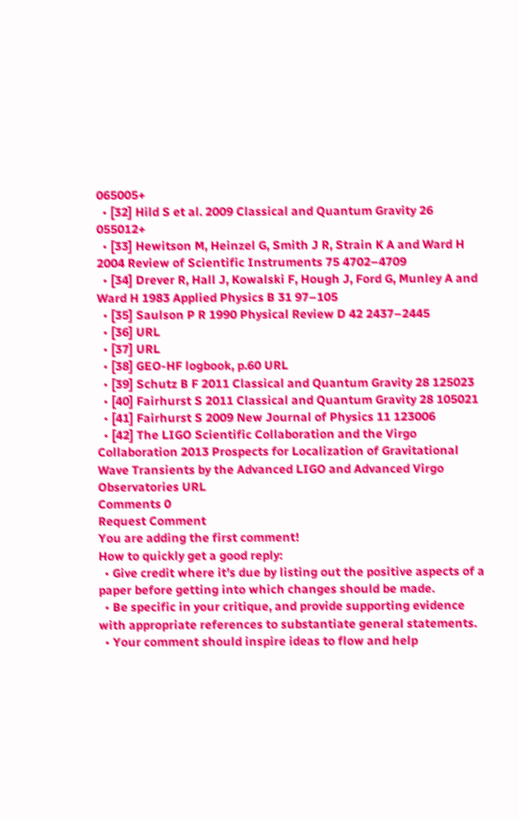065005+
  • [32] Hild S et al. 2009 Classical and Quantum Gravity 26 055012+
  • [33] Hewitson M, Heinzel G, Smith J R, Strain K A and Ward H 2004 Review of Scientific Instruments 75 4702–4709
  • [34] Drever R, Hall J, Kowalski F, Hough J, Ford G, Munley A and Ward H 1983 Applied Physics B 31 97–105
  • [35] Saulson P R 1990 Physical Review D 42 2437–2445
  • [36] URL
  • [37] URL
  • [38] GEO-HF logbook, p.60 URL
  • [39] Schutz B F 2011 Classical and Quantum Gravity 28 125023
  • [40] Fairhurst S 2011 Classical and Quantum Gravity 28 105021
  • [41] Fairhurst S 2009 New Journal of Physics 11 123006
  • [42] The LIGO Scientific Collaboration and the Virgo Collaboration 2013 Prospects for Localization of Gravitational Wave Transients by the Advanced LIGO and Advanced Virgo Observatories URL
Comments 0
Request Comment
You are adding the first comment!
How to quickly get a good reply:
  • Give credit where it’s due by listing out the positive aspects of a paper before getting into which changes should be made.
  • Be specific in your critique, and provide supporting evidence with appropriate references to substantiate general statements.
  • Your comment should inspire ideas to flow and help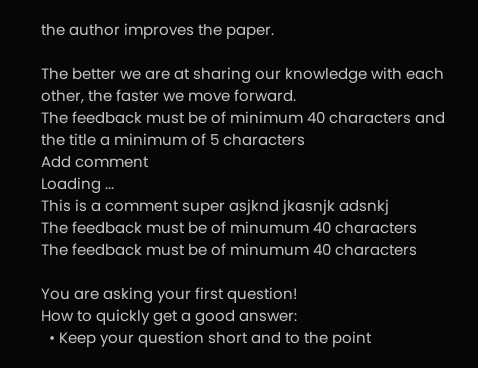the author improves the paper.

The better we are at sharing our knowledge with each other, the faster we move forward.
The feedback must be of minimum 40 characters and the title a minimum of 5 characters
Add comment
Loading ...
This is a comment super asjknd jkasnjk adsnkj
The feedback must be of minumum 40 characters
The feedback must be of minumum 40 characters

You are asking your first question!
How to quickly get a good answer:
  • Keep your question short and to the point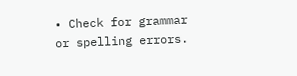• Check for grammar or spelling errors.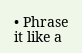• Phrase it like a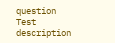question
Test description